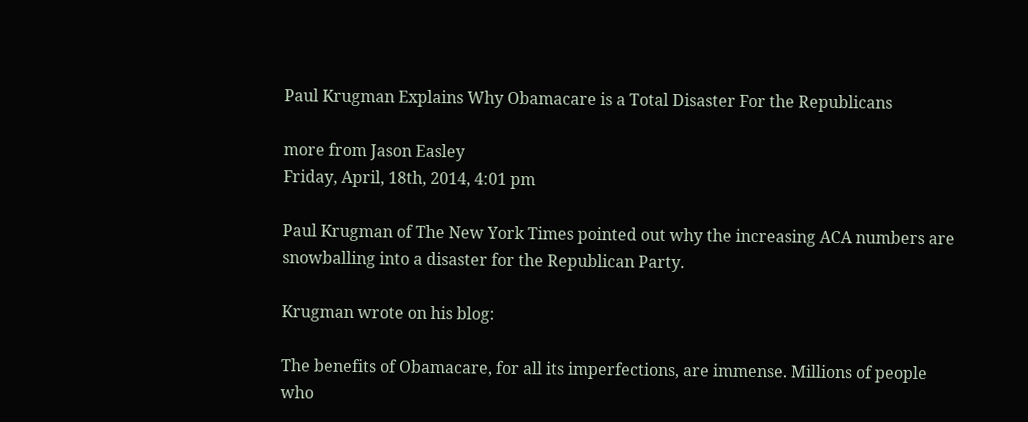Paul Krugman Explains Why Obamacare is a Total Disaster For the Republicans

more from Jason Easley
Friday, April, 18th, 2014, 4:01 pm

Paul Krugman of The New York Times pointed out why the increasing ACA numbers are snowballing into a disaster for the Republican Party.

Krugman wrote on his blog:

The benefits of Obamacare, for all its imperfections, are immense. Millions of people who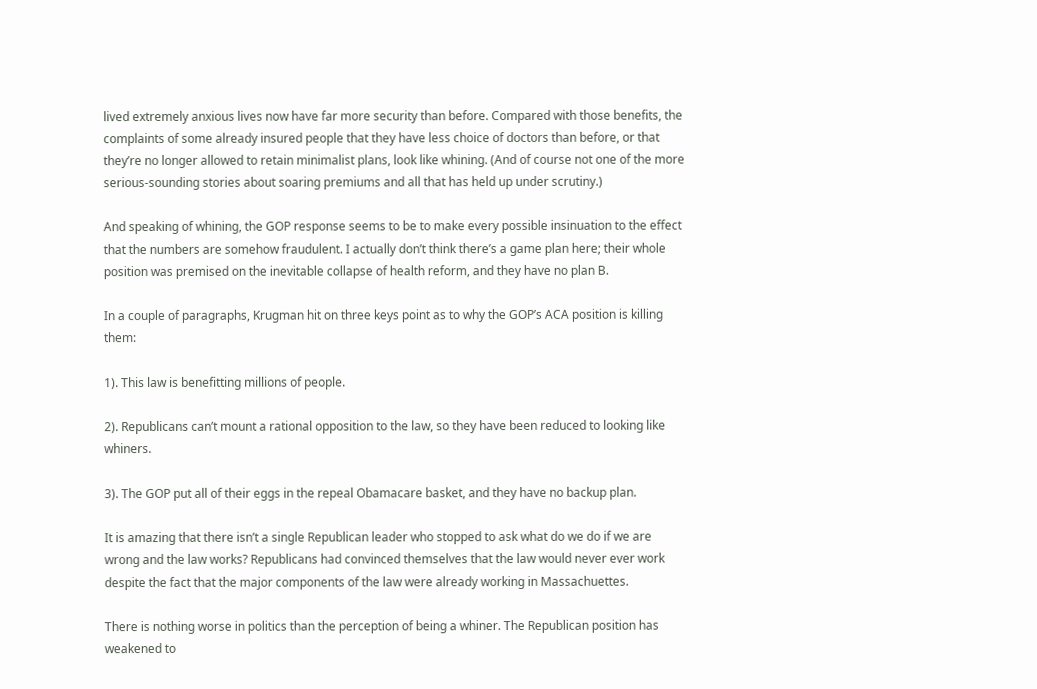lived extremely anxious lives now have far more security than before. Compared with those benefits, the complaints of some already insured people that they have less choice of doctors than before, or that they’re no longer allowed to retain minimalist plans, look like whining. (And of course not one of the more serious-sounding stories about soaring premiums and all that has held up under scrutiny.)

And speaking of whining, the GOP response seems to be to make every possible insinuation to the effect that the numbers are somehow fraudulent. I actually don’t think there’s a game plan here; their whole position was premised on the inevitable collapse of health reform, and they have no plan B.

In a couple of paragraphs, Krugman hit on three keys point as to why the GOP’s ACA position is killing them:

1). This law is benefitting millions of people.

2). Republicans can’t mount a rational opposition to the law, so they have been reduced to looking like whiners.

3). The GOP put all of their eggs in the repeal Obamacare basket, and they have no backup plan.

It is amazing that there isn’t a single Republican leader who stopped to ask what do we do if we are wrong and the law works? Republicans had convinced themselves that the law would never ever work despite the fact that the major components of the law were already working in Massachuettes.

There is nothing worse in politics than the perception of being a whiner. The Republican position has weakened to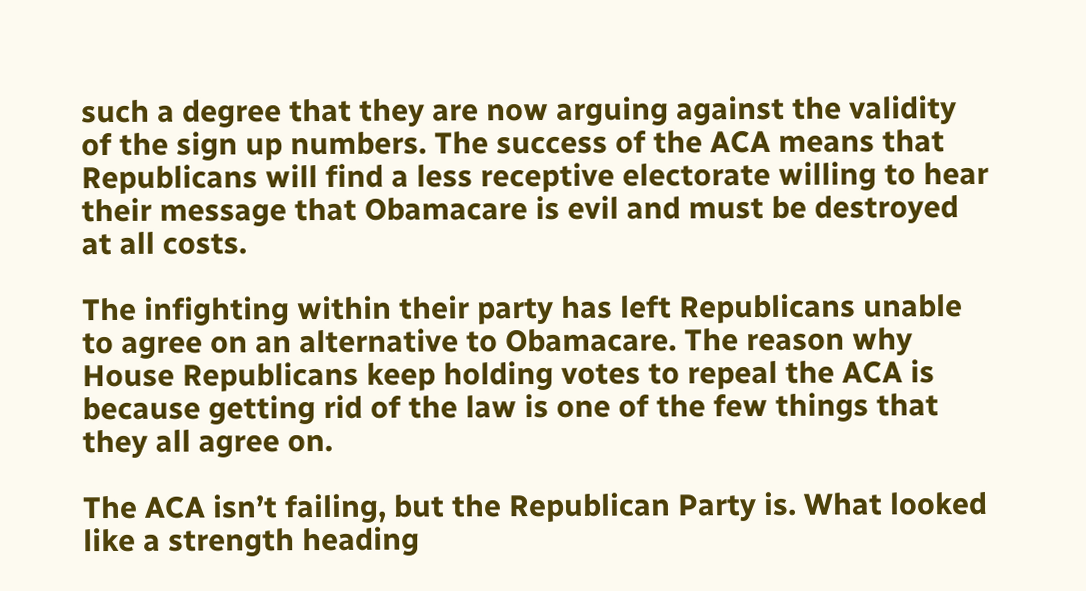such a degree that they are now arguing against the validity of the sign up numbers. The success of the ACA means that Republicans will find a less receptive electorate willing to hear their message that Obamacare is evil and must be destroyed at all costs.

The infighting within their party has left Republicans unable to agree on an alternative to Obamacare. The reason why House Republicans keep holding votes to repeal the ACA is because getting rid of the law is one of the few things that they all agree on.

The ACA isn’t failing, but the Republican Party is. What looked like a strength heading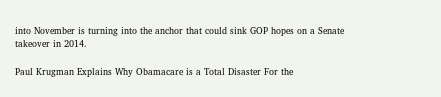into November is turning into the anchor that could sink GOP hopes on a Senate takeover in 2014.

Paul Krugman Explains Why Obamacare is a Total Disaster For the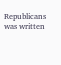Republicans was written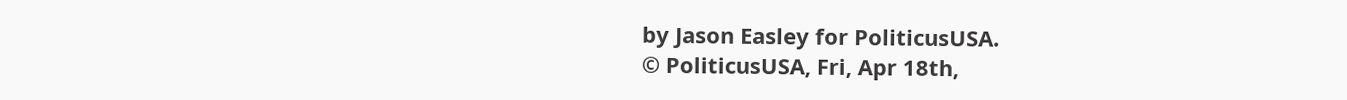by Jason Easley for PoliticusUSA.
© PoliticusUSA, Fri, Apr 18th,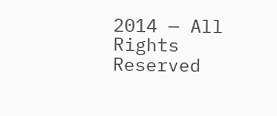2014 — All Rights Reserved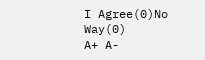I Agree(0)No Way(0)
A+ A-